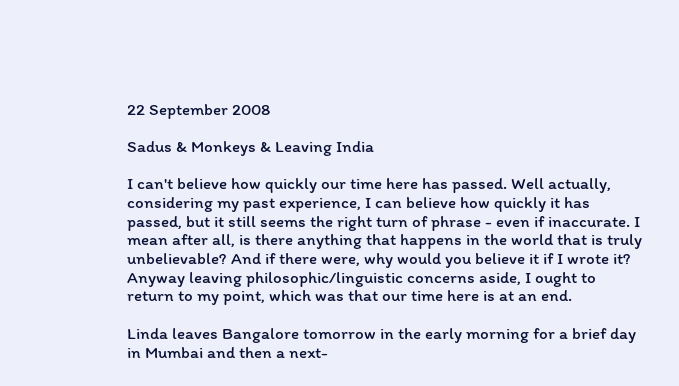22 September 2008

Sadus & Monkeys & Leaving India

I can't believe how quickly our time here has passed. Well actually, considering my past experience, I can believe how quickly it has passed, but it still seems the right turn of phrase - even if inaccurate. I mean after all, is there anything that happens in the world that is truly unbelievable? And if there were, why would you believe it if I wrote it? Anyway leaving philosophic/linguistic concerns aside, I ought to return to my point, which was that our time here is at an end.

Linda leaves Bangalore tomorrow in the early morning for a brief day in Mumbai and then a next-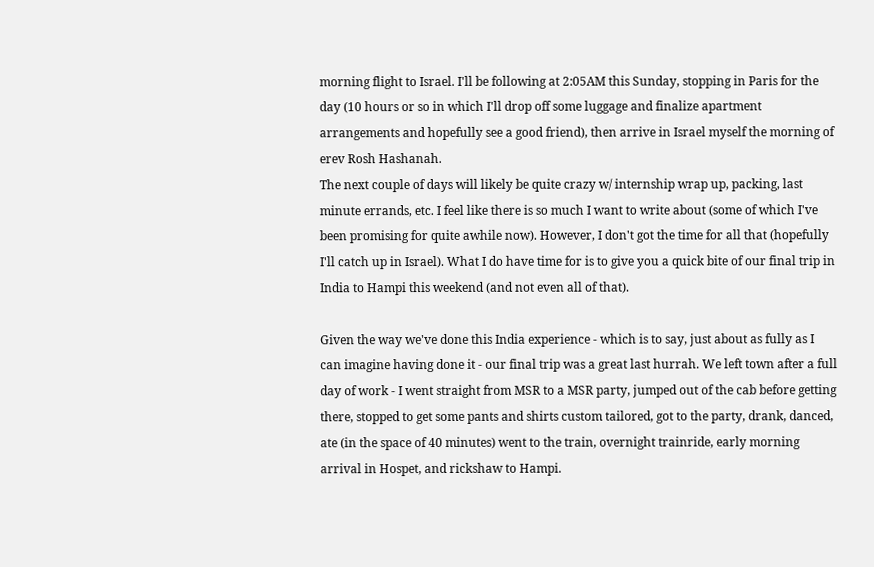morning flight to Israel. I'll be following at 2:05AM this Sunday, stopping in Paris for the day (10 hours or so in which I'll drop off some luggage and finalize apartment arrangements and hopefully see a good friend), then arrive in Israel myself the morning of erev Rosh Hashanah.
The next couple of days will likely be quite crazy w/ internship wrap up, packing, last minute errands, etc. I feel like there is so much I want to write about (some of which I've been promising for quite awhile now). However, I don't got the time for all that (hopefully I'll catch up in Israel). What I do have time for is to give you a quick bite of our final trip in India to Hampi this weekend (and not even all of that).

Given the way we've done this India experience - which is to say, just about as fully as I can imagine having done it - our final trip was a great last hurrah. We left town after a full day of work - I went straight from MSR to a MSR party, jumped out of the cab before getting there, stopped to get some pants and shirts custom tailored, got to the party, drank, danced, ate (in the space of 40 minutes) went to the train, overnight trainride, early morning arrival in Hospet, and rickshaw to Hampi.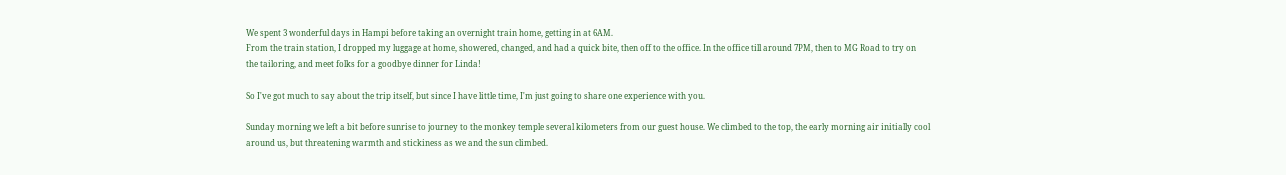We spent 3 wonderful days in Hampi before taking an overnight train home, getting in at 6AM.
From the train station, I dropped my luggage at home, showered, changed, and had a quick bite, then off to the office. In the office till around 7PM, then to MG Road to try on
the tailoring, and meet folks for a goodbye dinner for Linda!

So I've got much to say about the trip itself, but since I have little time, I'm just going to share one experience with you.

Sunday morning we left a bit before sunrise to journey to the monkey temple several kilometers from our guest house. We climbed to the top, the early morning air initially cool around us, but threatening warmth and stickiness as we and the sun climbed.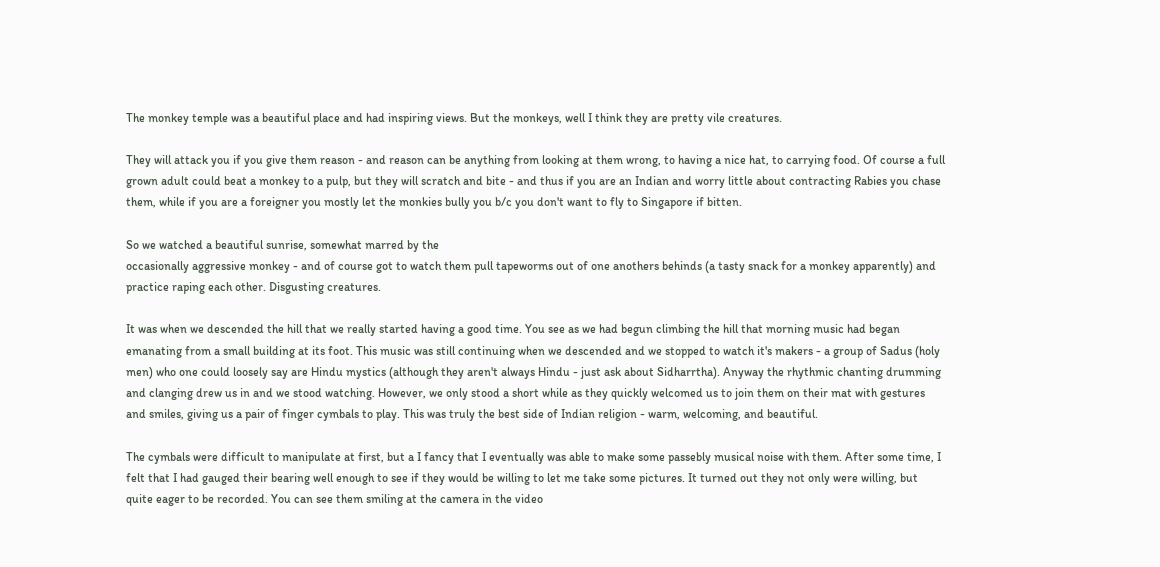The monkey temple was a beautiful place and had inspiring views. But the monkeys, well I think they are pretty vile creatures.

They will attack you if you give them reason - and reason can be anything from looking at them wrong, to having a nice hat, to carrying food. Of course a full grown adult could beat a monkey to a pulp, but they will scratch and bite - and thus if you are an Indian and worry little about contracting Rabies you chase them, while if you are a foreigner you mostly let the monkies bully you b/c you don't want to fly to Singapore if bitten.

So we watched a beautiful sunrise, somewhat marred by the
occasionally aggressive monkey - and of course got to watch them pull tapeworms out of one anothers behinds (a tasty snack for a monkey apparently) and practice raping each other. Disgusting creatures.

It was when we descended the hill that we really started having a good time. You see as we had begun climbing the hill that morning music had began emanating from a small building at its foot. This music was still continuing when we descended and we stopped to watch it's makers - a group of Sadus (holy men) who one could loosely say are Hindu mystics (although they aren't always Hindu - just ask about Sidharrtha). Anyway the rhythmic chanting drumming and clanging drew us in and we stood watching. However, we only stood a short while as they quickly welcomed us to join them on their mat with gestures and smiles, giving us a pair of finger cymbals to play. This was truly the best side of Indian religion - warm, welcoming, and beautiful.

The cymbals were difficult to manipulate at first, but a I fancy that I eventually was able to make some passebly musical noise with them. After some time, I felt that I had gauged their bearing well enough to see if they would be willing to let me take some pictures. It turned out they not only were willing, but quite eager to be recorded. You can see them smiling at the camera in the video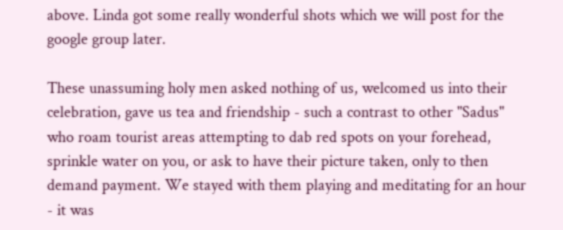above. Linda got some really wonderful shots which we will post for the google group later.

These unassuming holy men asked nothing of us, welcomed us into their celebration, gave us tea and friendship - such a contrast to other "Sadus" who roam tourist areas attempting to dab red spots on your forehead, sprinkle water on you, or ask to have their picture taken, only to then demand payment. We stayed with them playing and meditating for an hour - it was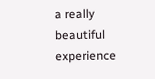a really beautiful experience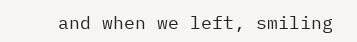and when we left, smiling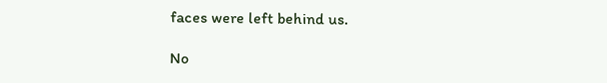faces were left behind us.

No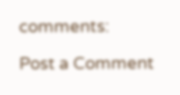comments:

Post a Comment